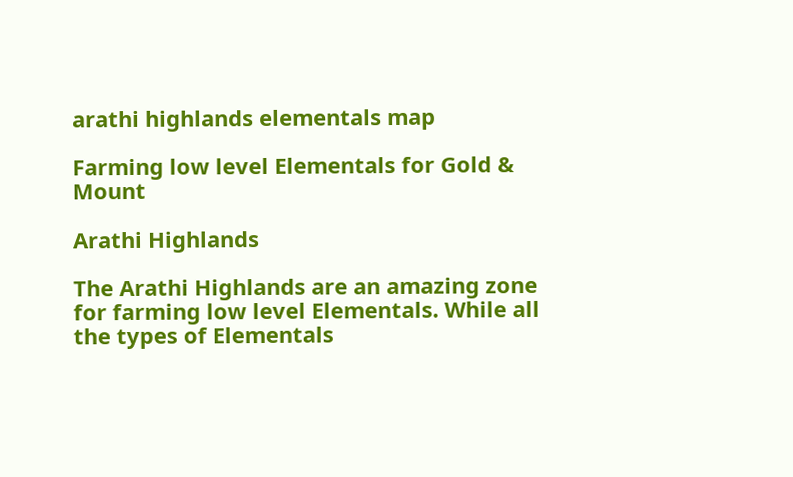arathi highlands elementals map

Farming low level Elementals for Gold & Mount

Arathi Highlands

The Arathi Highlands are an amazing zone for farming low level Elementals. While all the types of Elementals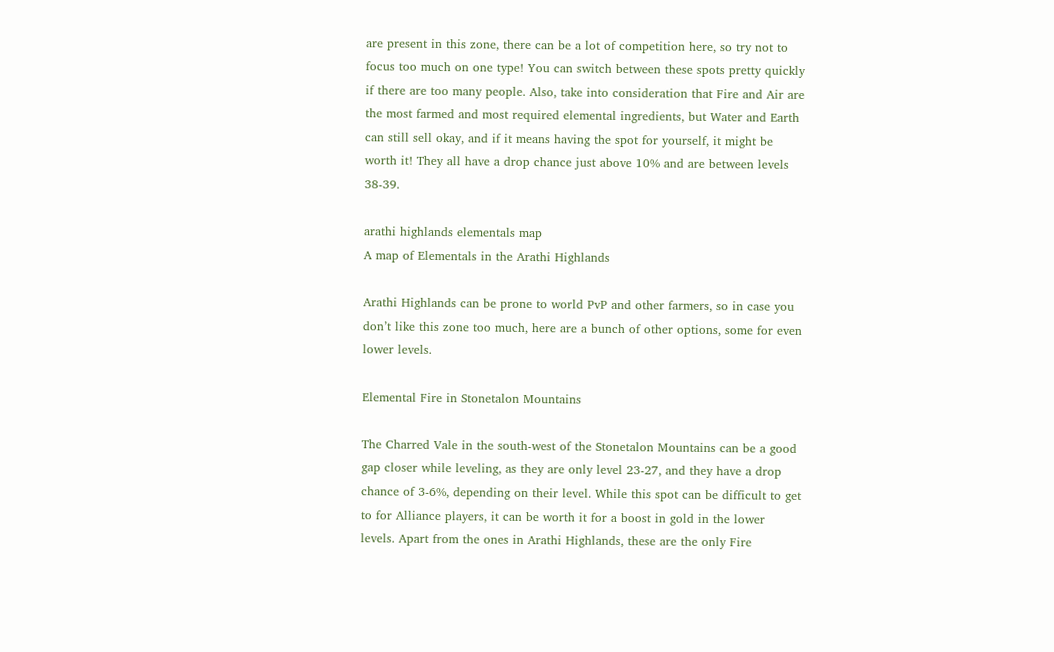are present in this zone, there can be a lot of competition here, so try not to focus too much on one type! You can switch between these spots pretty quickly if there are too many people. Also, take into consideration that Fire and Air are the most farmed and most required elemental ingredients, but Water and Earth can still sell okay, and if it means having the spot for yourself, it might be worth it! They all have a drop chance just above 10% and are between levels 38-39.

arathi highlands elementals map
A map of Elementals in the Arathi Highlands

Arathi Highlands can be prone to world PvP and other farmers, so in case you don’t like this zone too much, here are a bunch of other options, some for even lower levels.

Elemental Fire in Stonetalon Mountains

The Charred Vale in the south-west of the Stonetalon Mountains can be a good gap closer while leveling, as they are only level 23-27, and they have a drop chance of 3-6%, depending on their level. While this spot can be difficult to get to for Alliance players, it can be worth it for a boost in gold in the lower levels. Apart from the ones in Arathi Highlands, these are the only Fire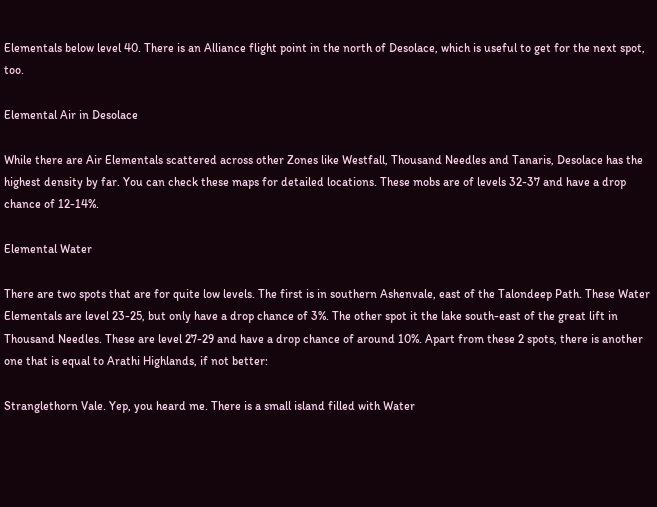Elementals below level 40. There is an Alliance flight point in the north of Desolace, which is useful to get for the next spot, too.

Elemental Air in Desolace

While there are Air Elementals scattered across other Zones like Westfall, Thousand Needles and Tanaris, Desolace has the highest density by far. You can check these maps for detailed locations. These mobs are of levels 32-37 and have a drop chance of 12-14%.

Elemental Water

There are two spots that are for quite low levels. The first is in southern Ashenvale, east of the Talondeep Path. These Water Elementals are level 23-25, but only have a drop chance of 3%. The other spot it the lake south-east of the great lift in Thousand Needles. These are level 27-29 and have a drop chance of around 10%. Apart from these 2 spots, there is another one that is equal to Arathi Highlands, if not better:

Stranglethorn Vale. Yep, you heard me. There is a small island filled with Water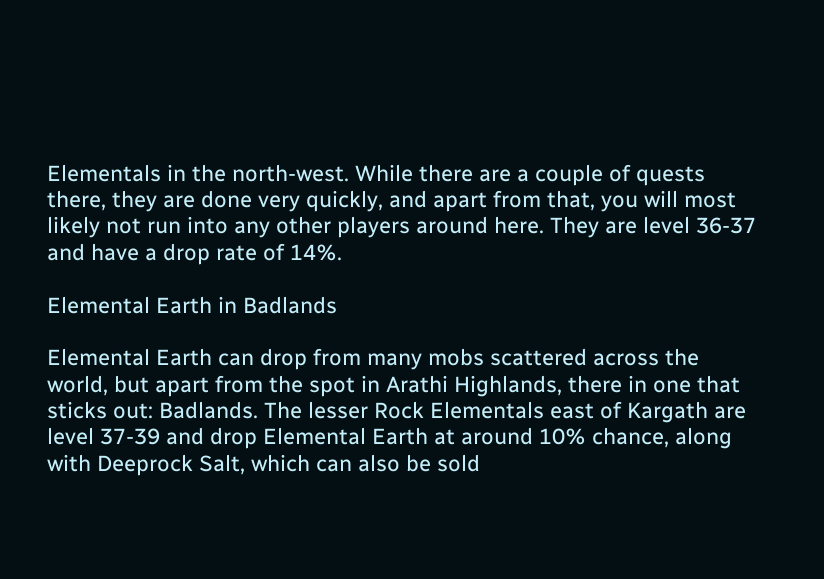Elementals in the north-west. While there are a couple of quests there, they are done very quickly, and apart from that, you will most likely not run into any other players around here. They are level 36-37 and have a drop rate of 14%.

Elemental Earth in Badlands

Elemental Earth can drop from many mobs scattered across the world, but apart from the spot in Arathi Highlands, there in one that sticks out: Badlands. The lesser Rock Elementals east of Kargath are level 37-39 and drop Elemental Earth at around 10% chance, along with Deeprock Salt, which can also be sold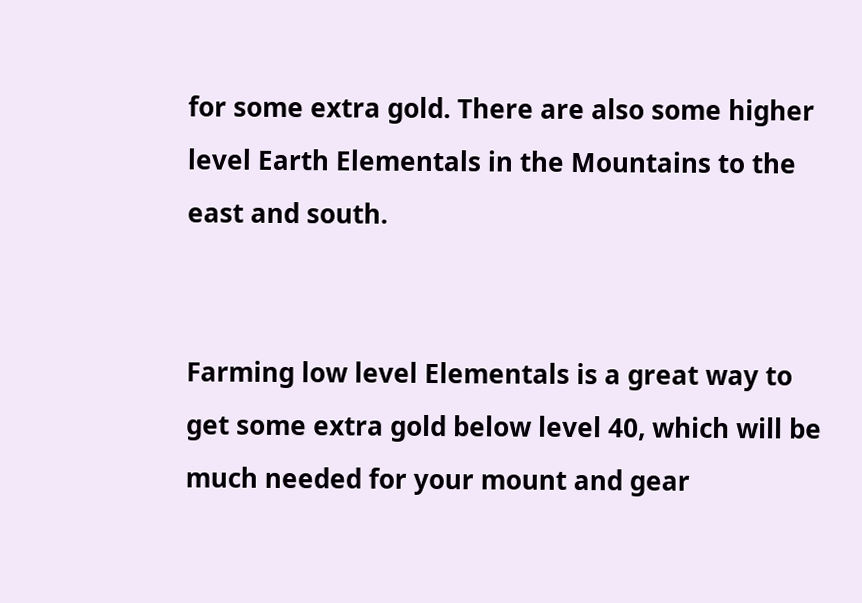for some extra gold. There are also some higher level Earth Elementals in the Mountains to the east and south.


Farming low level Elementals is a great way to get some extra gold below level 40, which will be much needed for your mount and gear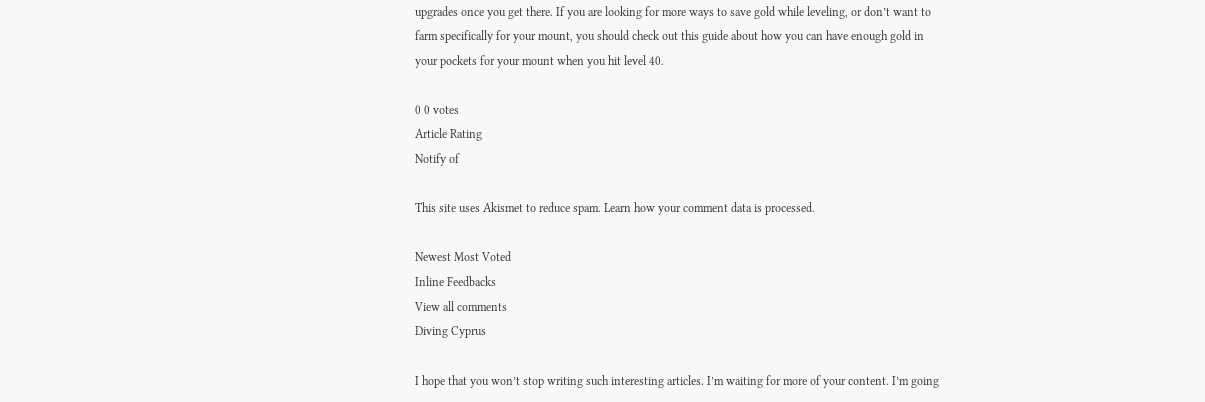upgrades once you get there. If you are looking for more ways to save gold while leveling, or don’t want to farm specifically for your mount, you should check out this guide about how you can have enough gold in your pockets for your mount when you hit level 40.

0 0 votes
Article Rating
Notify of

This site uses Akismet to reduce spam. Learn how your comment data is processed.

Newest Most Voted
Inline Feedbacks
View all comments
Diving Cyprus

I hope that you won’t stop writing such interesting articles. I’m waiting for more of your content. I’m going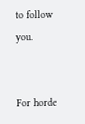to follow you.


For horde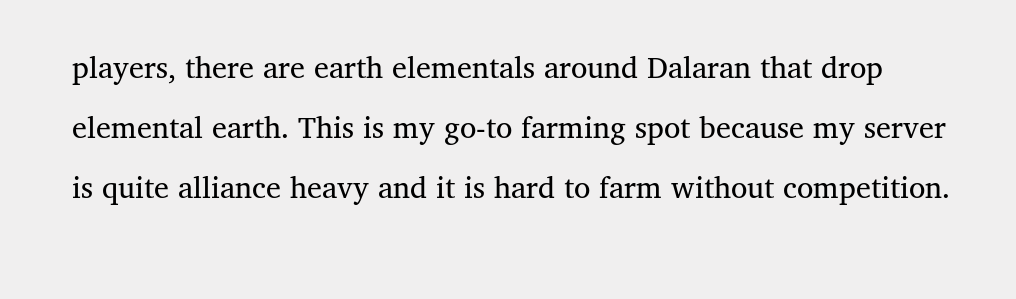players, there are earth elementals around Dalaran that drop elemental earth. This is my go-to farming spot because my server is quite alliance heavy and it is hard to farm without competition.